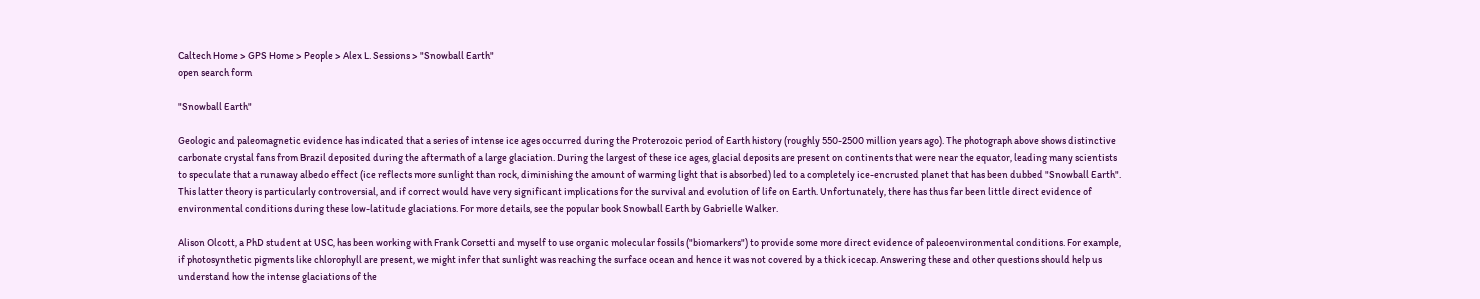Caltech Home > GPS Home > People > Alex L. Sessions > "Snowball Earth"
open search form

"Snowball Earth"

Geologic and paleomagnetic evidence has indicated that a series of intense ice ages occurred during the Proterozoic period of Earth history (roughly 550-2500 million years ago). The photograph above shows distinctive carbonate crystal fans from Brazil deposited during the aftermath of a large glaciation. During the largest of these ice ages, glacial deposits are present on continents that were near the equator, leading many scientists to speculate that a runaway albedo effect (ice reflects more sunlight than rock, diminishing the amount of warming light that is absorbed) led to a completely ice-encrusted planet that has been dubbed "Snowball Earth". This latter theory is particularly controversial, and if correct would have very significant implications for the survival and evolution of life on Earth. Unfortunately, there has thus far been little direct evidence of environmental conditions during these low-latitude glaciations. For more details, see the popular book Snowball Earth by Gabrielle Walker.

Alison Olcott, a PhD student at USC, has been working with Frank Corsetti and myself to use organic molecular fossils ("biomarkers") to provide some more direct evidence of paleoenvironmental conditions. For example, if photosynthetic pigments like chlorophyll are present, we might infer that sunlight was reaching the surface ocean and hence it was not covered by a thick icecap. Answering these and other questions should help us understand how the intense glaciations of the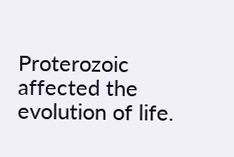Proterozoic affected the evolution of life.